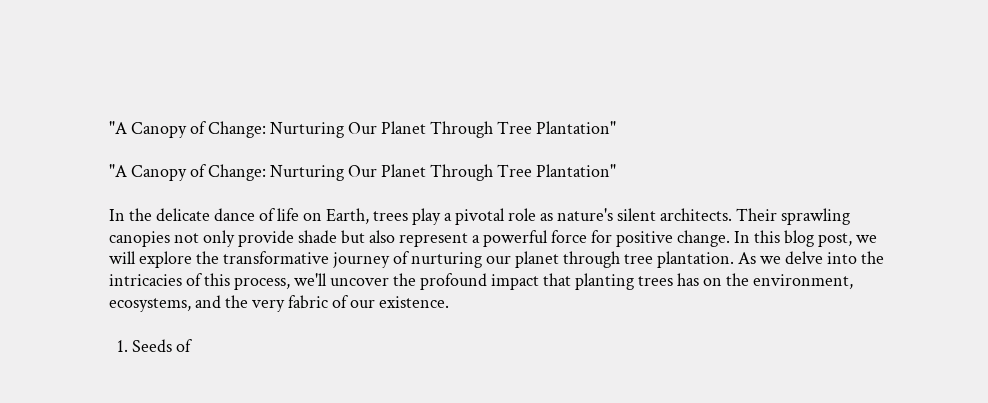"A Canopy of Change: Nurturing Our Planet Through Tree Plantation"

"A Canopy of Change: Nurturing Our Planet Through Tree Plantation"

In the delicate dance of life on Earth, trees play a pivotal role as nature's silent architects. Their sprawling canopies not only provide shade but also represent a powerful force for positive change. In this blog post, we will explore the transformative journey of nurturing our planet through tree plantation. As we delve into the intricacies of this process, we'll uncover the profound impact that planting trees has on the environment, ecosystems, and the very fabric of our existence.

  1. Seeds of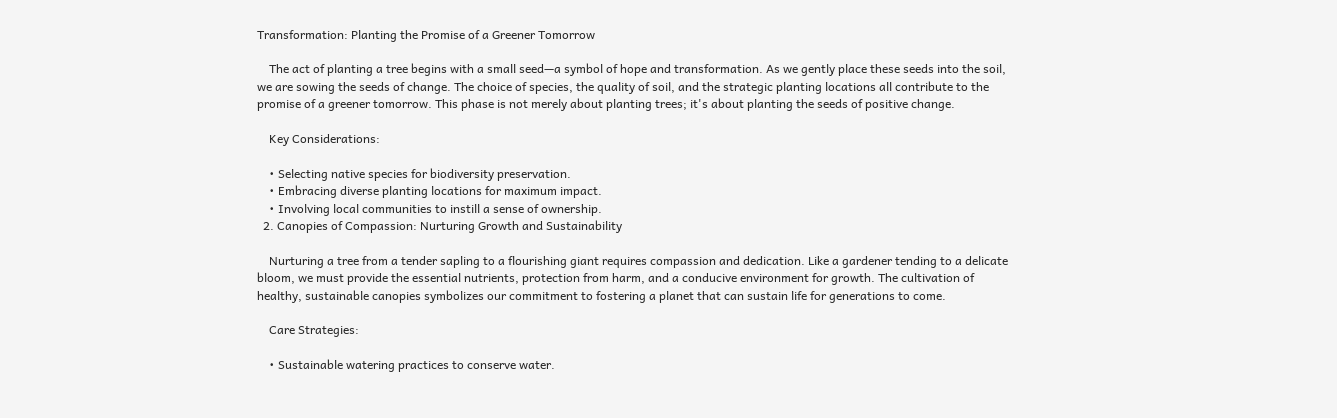Transformation: Planting the Promise of a Greener Tomorrow

    The act of planting a tree begins with a small seed—a symbol of hope and transformation. As we gently place these seeds into the soil, we are sowing the seeds of change. The choice of species, the quality of soil, and the strategic planting locations all contribute to the promise of a greener tomorrow. This phase is not merely about planting trees; it's about planting the seeds of positive change.

    Key Considerations:

    • Selecting native species for biodiversity preservation.
    • Embracing diverse planting locations for maximum impact.
    • Involving local communities to instill a sense of ownership.
  2. Canopies of Compassion: Nurturing Growth and Sustainability

    Nurturing a tree from a tender sapling to a flourishing giant requires compassion and dedication. Like a gardener tending to a delicate bloom, we must provide the essential nutrients, protection from harm, and a conducive environment for growth. The cultivation of healthy, sustainable canopies symbolizes our commitment to fostering a planet that can sustain life for generations to come.

    Care Strategies:

    • Sustainable watering practices to conserve water.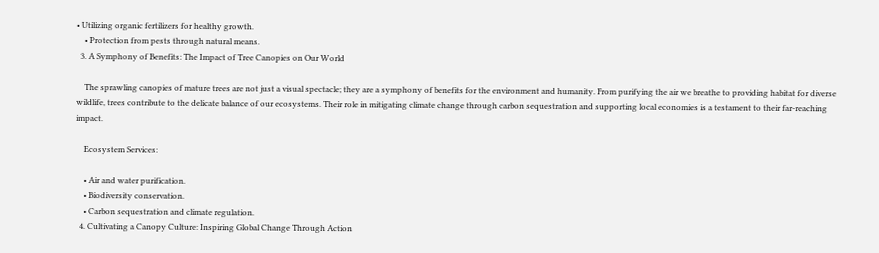• Utilizing organic fertilizers for healthy growth.
    • Protection from pests through natural means.
  3. A Symphony of Benefits: The Impact of Tree Canopies on Our World

    The sprawling canopies of mature trees are not just a visual spectacle; they are a symphony of benefits for the environment and humanity. From purifying the air we breathe to providing habitat for diverse wildlife, trees contribute to the delicate balance of our ecosystems. Their role in mitigating climate change through carbon sequestration and supporting local economies is a testament to their far-reaching impact.

    Ecosystem Services:

    • Air and water purification.
    • Biodiversity conservation.
    • Carbon sequestration and climate regulation.
  4. Cultivating a Canopy Culture: Inspiring Global Change Through Action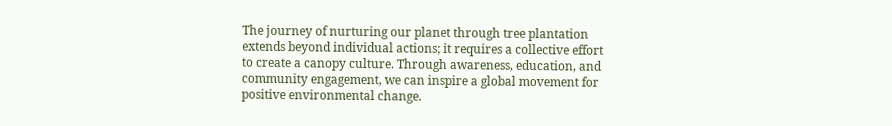The journey of nurturing our planet through tree plantation extends beyond individual actions; it requires a collective effort to create a canopy culture. Through awareness, education, and community engagement, we can inspire a global movement for positive environmental change.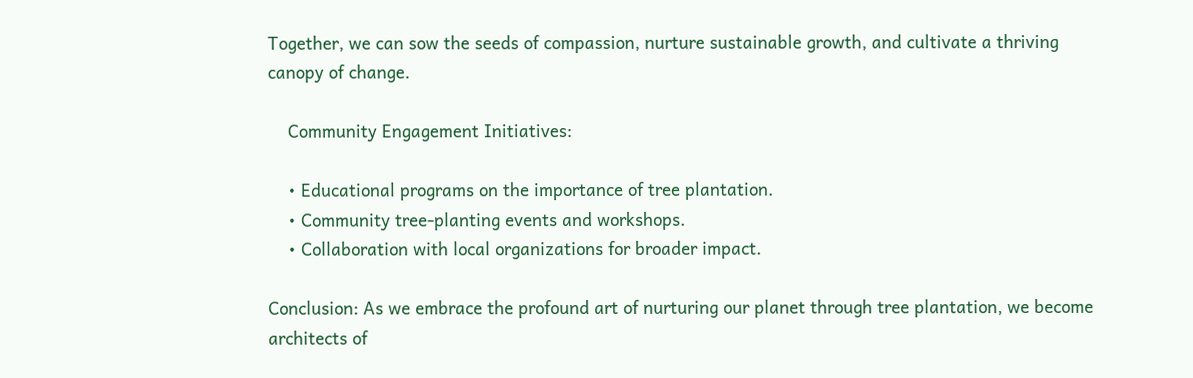Together, we can sow the seeds of compassion, nurture sustainable growth, and cultivate a thriving canopy of change.

    Community Engagement Initiatives:

    • Educational programs on the importance of tree plantation.
    • Community tree-planting events and workshops.
    • Collaboration with local organizations for broader impact.

Conclusion: As we embrace the profound art of nurturing our planet through tree plantation, we become architects of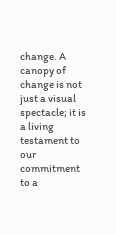change. A canopy of change is not just a visual spectacle; it is a living testament to our commitment to a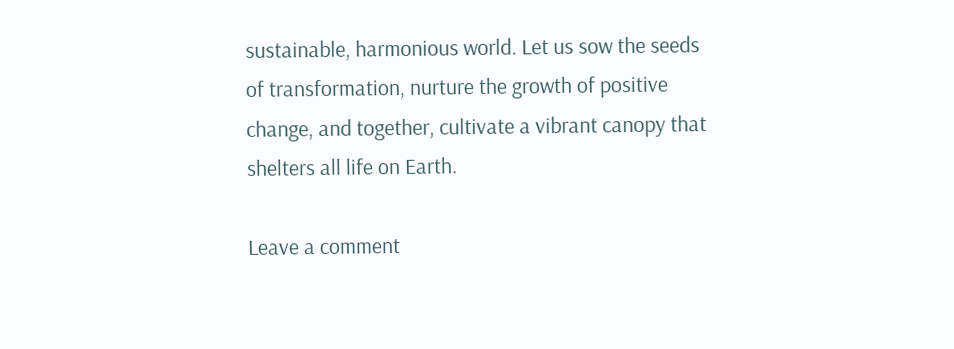sustainable, harmonious world. Let us sow the seeds of transformation, nurture the growth of positive change, and together, cultivate a vibrant canopy that shelters all life on Earth.

Leave a comment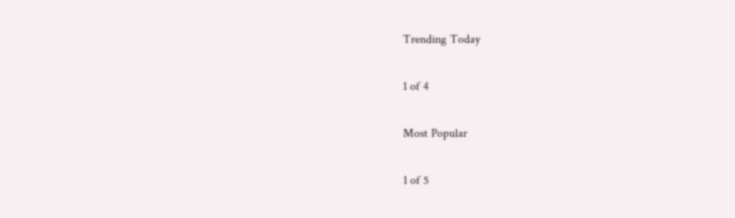Trending Today

1 of 4

Most Popular

1 of 5